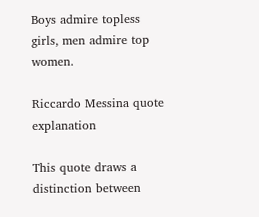Boys admire topless girls, men admire top women.

Riccardo Messina quote explanation

This quote draws a distinction between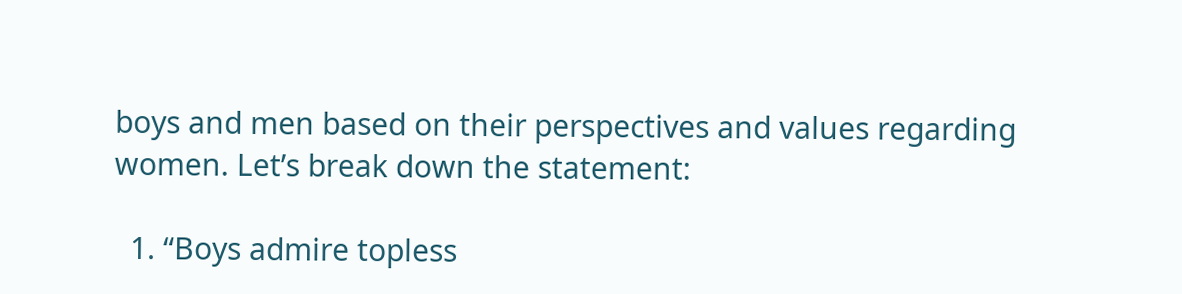boys and men based on their perspectives and values regarding women. Let’s break down the statement:

  1. “Boys admire topless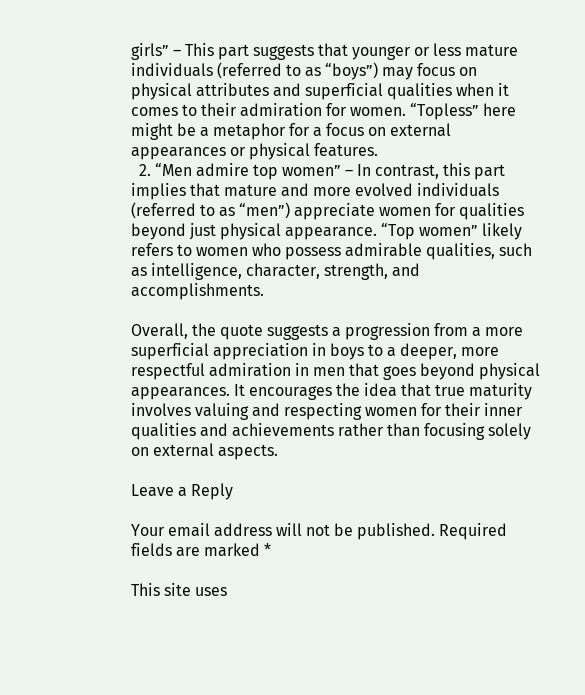girls” – This part suggests that younger or less mature individuals (referred to as “boys”) may focus on physical attributes and superficial qualities when it comes to their admiration for women. “Topless” here might be a metaphor for a focus on external appearances or physical features.
  2. “Men admire top women” – In contrast, this part implies that mature and more evolved individuals (referred to as “men”) appreciate women for qualities beyond just physical appearance. “Top women” likely refers to women who possess admirable qualities, such as intelligence, character, strength, and accomplishments.

Overall, the quote suggests a progression from a more superficial appreciation in boys to a deeper, more respectful admiration in men that goes beyond physical appearances. It encourages the idea that true maturity involves valuing and respecting women for their inner qualities and achievements rather than focusing solely on external aspects.

Leave a Reply

Your email address will not be published. Required fields are marked *

This site uses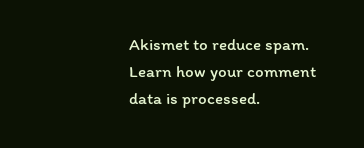Akismet to reduce spam. Learn how your comment data is processed.